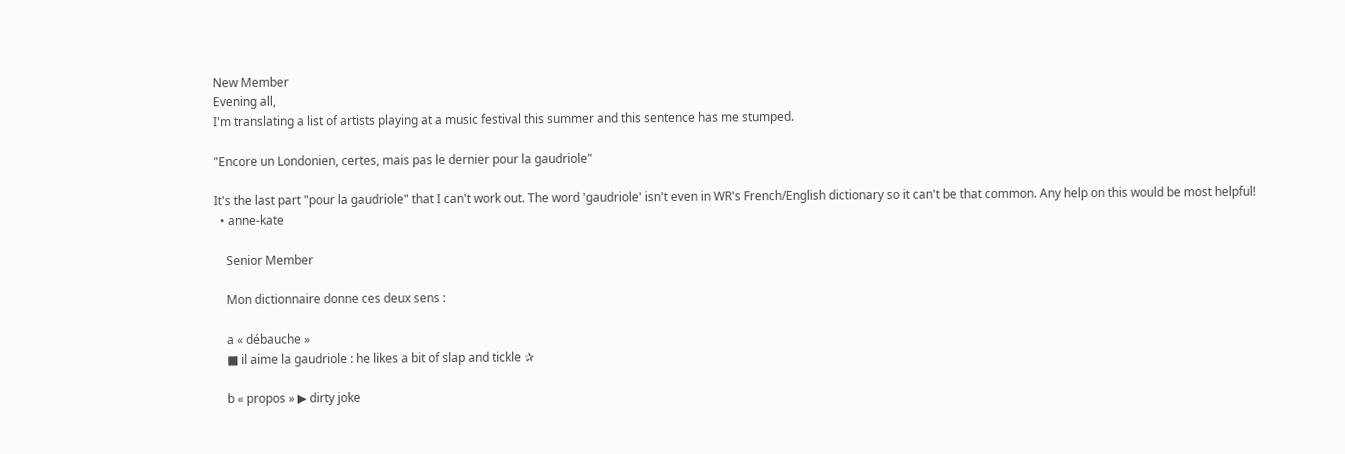New Member
Evening all,
I'm translating a list of artists playing at a music festival this summer and this sentence has me stumped.

"Encore un Londonien, certes, mais pas le dernier pour la gaudriole"

It's the last part "pour la gaudriole" that I can't work out. The word 'gaudriole' isn't even in WR's French/English dictionary so it can't be that common. Any help on this would be most helpful!
  • anne-kate

    Senior Member

    Mon dictionnaire donne ces deux sens :

    a « débauche »
    ■ il aime la gaudriole : he likes a bit of slap and tickle ✰

    b « propos » ▶ dirty joke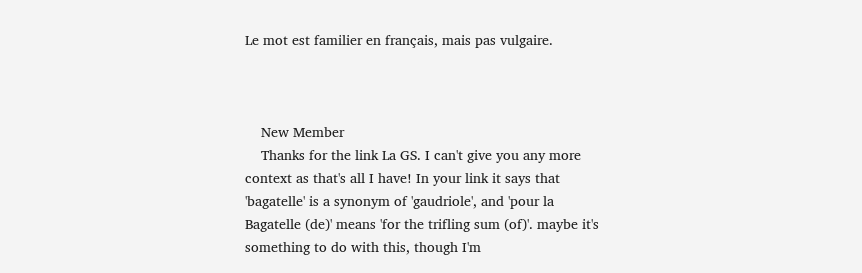Le mot est familier en français, mais pas vulgaire.



    New Member
    Thanks for the link La GS. I can't give you any more context as that's all I have! In your link it says that 'bagatelle' is a synonym of 'gaudriole', and 'pour la Bagatelle (de)' means 'for the trifling sum (of)'. maybe it's something to do with this, though I'm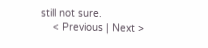still not sure.
    < Previous | Next >